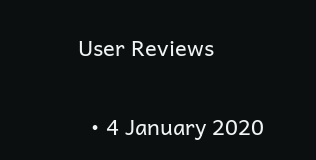User Reviews

  • 4 January 2020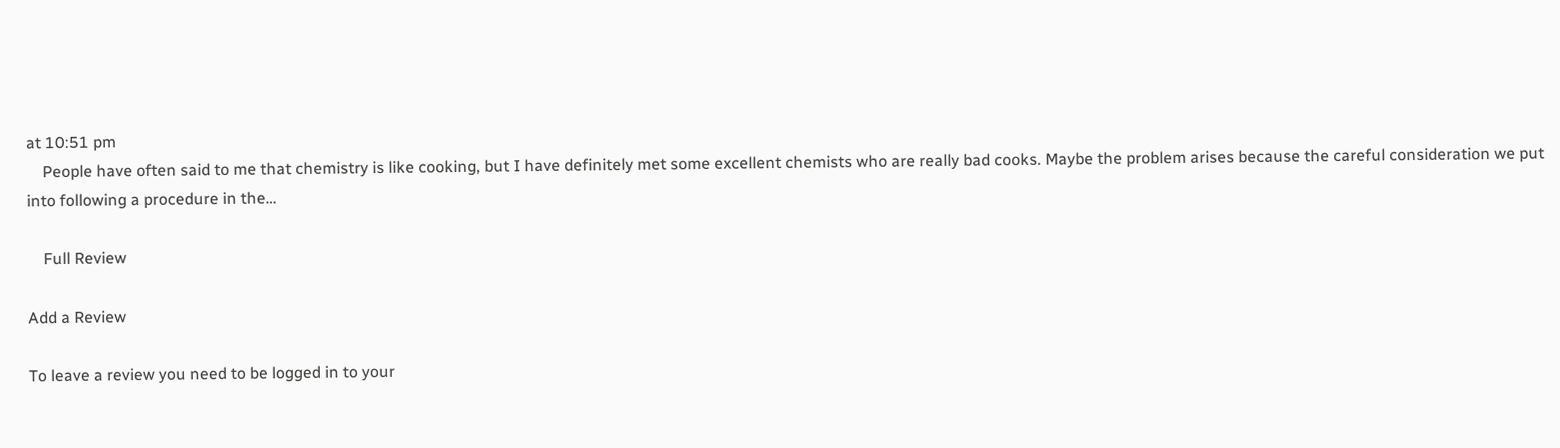at 10:51 pm
    People have often said to me that chemistry is like cooking, but I have definitely met some excellent chemists who are really bad cooks. Maybe the problem arises because the careful consideration we put into following a procedure in the…

    Full Review

Add a Review

To leave a review you need to be logged in to your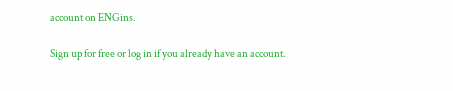account on ENGins.

Sign up for free or log in if you already have an account.